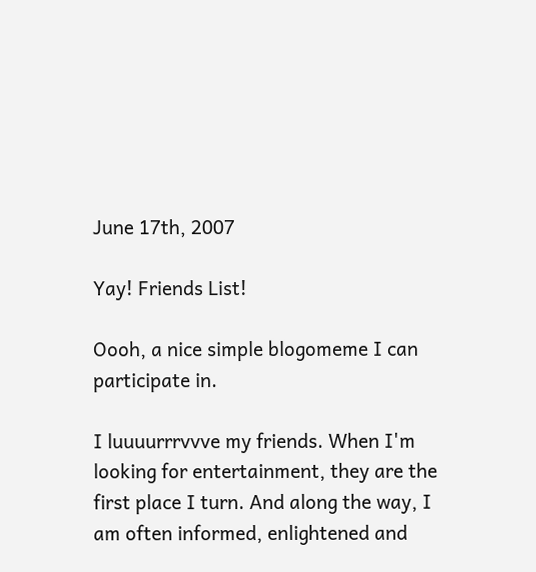June 17th, 2007

Yay! Friends List!

Oooh, a nice simple blogomeme I can participate in.

I luuuurrrvvve my friends. When I'm looking for entertainment, they are the first place I turn. And along the way, I am often informed, enlightened and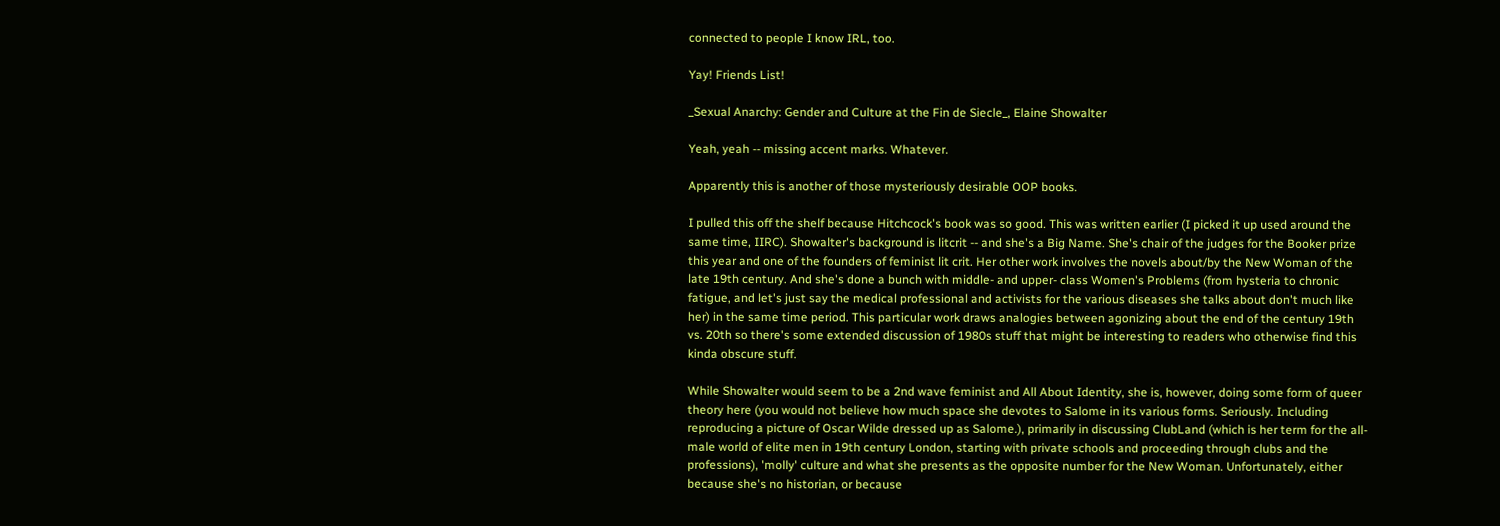connected to people I know IRL, too.

Yay! Friends List!

_Sexual Anarchy: Gender and Culture at the Fin de Siecle_, Elaine Showalter

Yeah, yeah -- missing accent marks. Whatever.

Apparently this is another of those mysteriously desirable OOP books.

I pulled this off the shelf because Hitchcock's book was so good. This was written earlier (I picked it up used around the same time, IIRC). Showalter's background is litcrit -- and she's a Big Name. She's chair of the judges for the Booker prize this year and one of the founders of feminist lit crit. Her other work involves the novels about/by the New Woman of the late 19th century. And she's done a bunch with middle- and upper- class Women's Problems (from hysteria to chronic fatigue, and let's just say the medical professional and activists for the various diseases she talks about don't much like her) in the same time period. This particular work draws analogies between agonizing about the end of the century 19th vs. 20th so there's some extended discussion of 1980s stuff that might be interesting to readers who otherwise find this kinda obscure stuff.

While Showalter would seem to be a 2nd wave feminist and All About Identity, she is, however, doing some form of queer theory here (you would not believe how much space she devotes to Salome in its various forms. Seriously. Including reproducing a picture of Oscar Wilde dressed up as Salome.), primarily in discussing ClubLand (which is her term for the all-male world of elite men in 19th century London, starting with private schools and proceeding through clubs and the professions), 'molly' culture and what she presents as the opposite number for the New Woman. Unfortunately, either because she's no historian, or because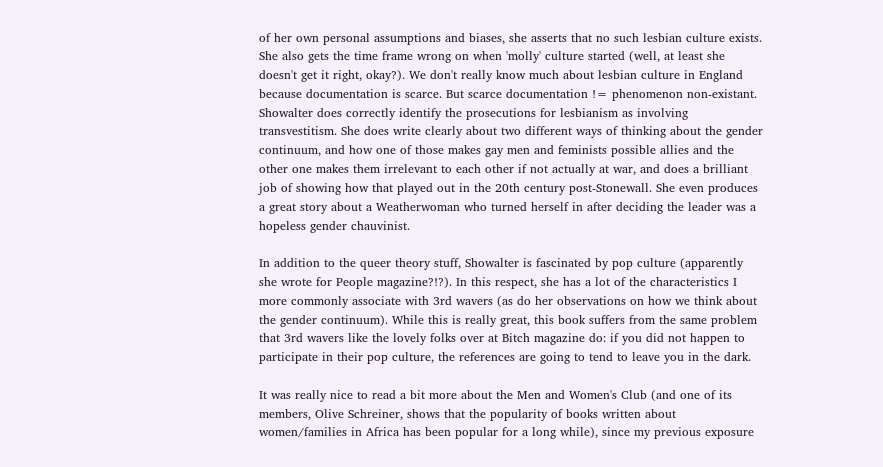of her own personal assumptions and biases, she asserts that no such lesbian culture exists. She also gets the time frame wrong on when 'molly' culture started (well, at least she doesn't get it right, okay?). We don't really know much about lesbian culture in England because documentation is scarce. But scarce documentation != phenomenon non-existant. Showalter does correctly identify the prosecutions for lesbianism as involving transvestitism. She does write clearly about two different ways of thinking about the gender continuum, and how one of those makes gay men and feminists possible allies and the other one makes them irrelevant to each other if not actually at war, and does a brilliant job of showing how that played out in the 20th century post-Stonewall. She even produces a great story about a Weatherwoman who turned herself in after deciding the leader was a hopeless gender chauvinist.

In addition to the queer theory stuff, Showalter is fascinated by pop culture (apparently she wrote for People magazine?!?). In this respect, she has a lot of the characteristics I more commonly associate with 3rd wavers (as do her observations on how we think about the gender continuum). While this is really great, this book suffers from the same problem that 3rd wavers like the lovely folks over at Bitch magazine do: if you did not happen to participate in their pop culture, the references are going to tend to leave you in the dark.

It was really nice to read a bit more about the Men and Women's Club (and one of its members, Olive Schreiner, shows that the popularity of books written about women/families in Africa has been popular for a long while), since my previous exposure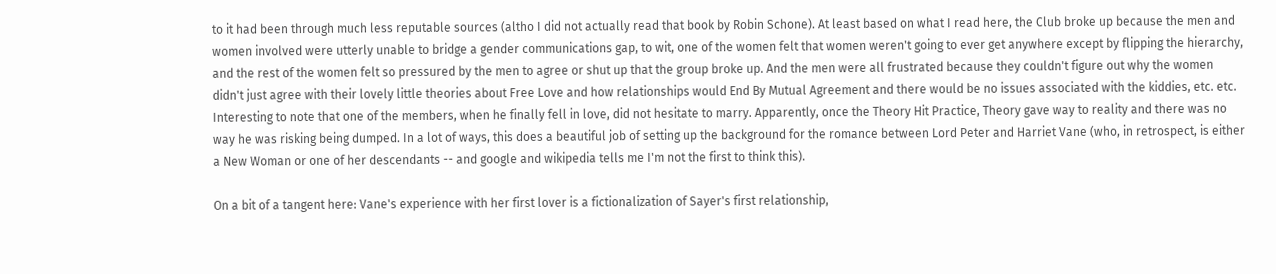to it had been through much less reputable sources (altho I did not actually read that book by Robin Schone). At least based on what I read here, the Club broke up because the men and women involved were utterly unable to bridge a gender communications gap, to wit, one of the women felt that women weren't going to ever get anywhere except by flipping the hierarchy, and the rest of the women felt so pressured by the men to agree or shut up that the group broke up. And the men were all frustrated because they couldn't figure out why the women didn't just agree with their lovely little theories about Free Love and how relationships would End By Mutual Agreement and there would be no issues associated with the kiddies, etc. etc. Interesting to note that one of the members, when he finally fell in love, did not hesitate to marry. Apparently, once the Theory Hit Practice, Theory gave way to reality and there was no way he was risking being dumped. In a lot of ways, this does a beautiful job of setting up the background for the romance between Lord Peter and Harriet Vane (who, in retrospect, is either a New Woman or one of her descendants -- and google and wikipedia tells me I'm not the first to think this).

On a bit of a tangent here: Vane's experience with her first lover is a fictionalization of Sayer's first relationship,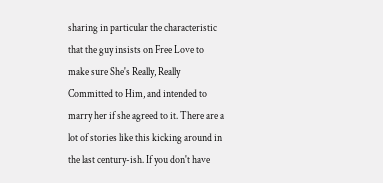sharing in particular the characteristic that the guy insists on Free Love to make sure She's Really, Really Committed to Him, and intended to marry her if she agreed to it. There are a lot of stories like this kicking around in the last century-ish. If you don't have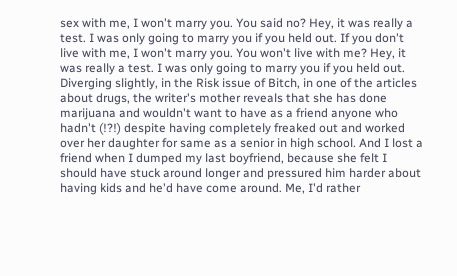sex with me, I won't marry you. You said no? Hey, it was really a test. I was only going to marry you if you held out. If you don't live with me, I won't marry you. You won't live with me? Hey, it was really a test. I was only going to marry you if you held out. Diverging slightly, in the Risk issue of Bitch, in one of the articles about drugs, the writer's mother reveals that she has done marijuana and wouldn't want to have as a friend anyone who hadn't (!?!) despite having completely freaked out and worked over her daughter for same as a senior in high school. And I lost a friend when I dumped my last boyfriend, because she felt I should have stuck around longer and pressured him harder about having kids and he'd have come around. Me, I'd rather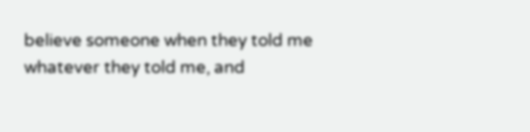believe someone when they told me whatever they told me, and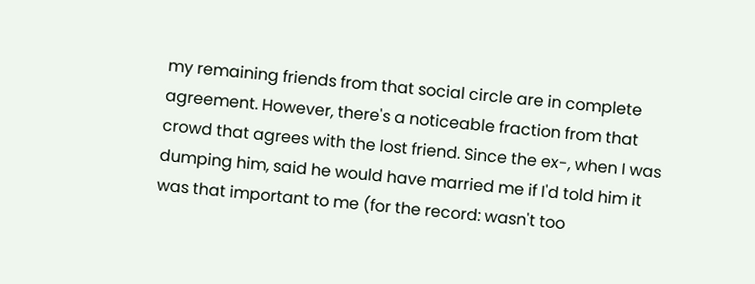my remaining friends from that social circle are in complete agreement. However, there's a noticeable fraction from that crowd that agrees with the lost friend. Since the ex-, when I was dumping him, said he would have married me if I'd told him it was that important to me (for the record: wasn't too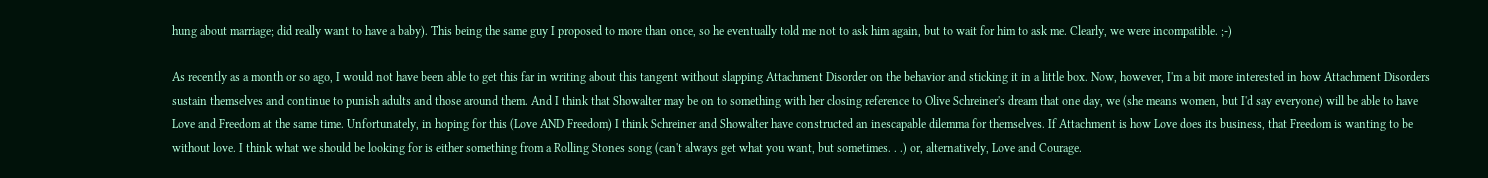hung about marriage; did really want to have a baby). This being the same guy I proposed to more than once, so he eventually told me not to ask him again, but to wait for him to ask me. Clearly, we were incompatible. ;-)

As recently as a month or so ago, I would not have been able to get this far in writing about this tangent without slapping Attachment Disorder on the behavior and sticking it in a little box. Now, however, I'm a bit more interested in how Attachment Disorders sustain themselves and continue to punish adults and those around them. And I think that Showalter may be on to something with her closing reference to Olive Schreiner's dream that one day, we (she means women, but I'd say everyone) will be able to have Love and Freedom at the same time. Unfortunately, in hoping for this (Love AND Freedom) I think Schreiner and Showalter have constructed an inescapable dilemma for themselves. If Attachment is how Love does its business, that Freedom is wanting to be without love. I think what we should be looking for is either something from a Rolling Stones song (can't always get what you want, but sometimes. . .) or, alternatively, Love and Courage.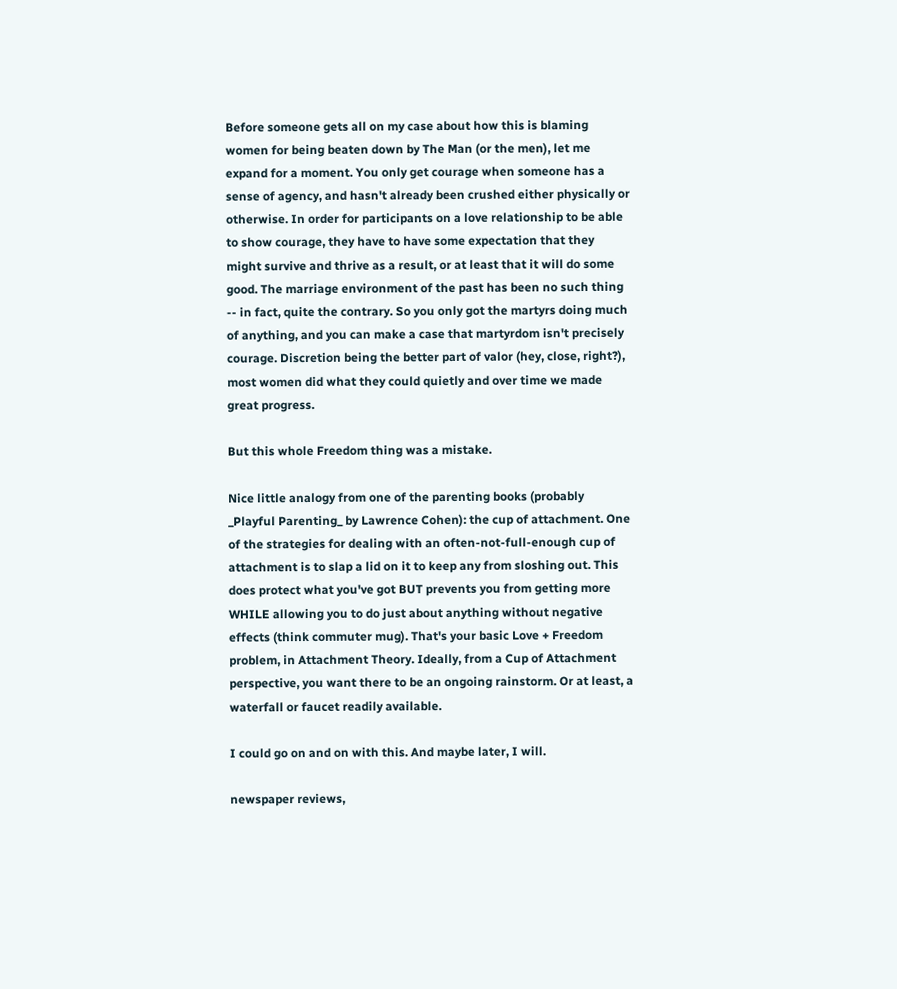Before someone gets all on my case about how this is blaming women for being beaten down by The Man (or the men), let me expand for a moment. You only get courage when someone has a sense of agency, and hasn't already been crushed either physically or otherwise. In order for participants on a love relationship to be able to show courage, they have to have some expectation that they might survive and thrive as a result, or at least that it will do some good. The marriage environment of the past has been no such thing -- in fact, quite the contrary. So you only got the martyrs doing much of anything, and you can make a case that martyrdom isn't precisely courage. Discretion being the better part of valor (hey, close, right?), most women did what they could quietly and over time we made great progress.

But this whole Freedom thing was a mistake.

Nice little analogy from one of the parenting books (probably _Playful Parenting_ by Lawrence Cohen): the cup of attachment. One of the strategies for dealing with an often-not-full-enough cup of attachment is to slap a lid on it to keep any from sloshing out. This does protect what you've got BUT prevents you from getting more WHILE allowing you to do just about anything without negative effects (think commuter mug). That's your basic Love + Freedom problem, in Attachment Theory. Ideally, from a Cup of Attachment perspective, you want there to be an ongoing rainstorm. Or at least, a waterfall or faucet readily available.

I could go on and on with this. And maybe later, I will.

newspaper reviews,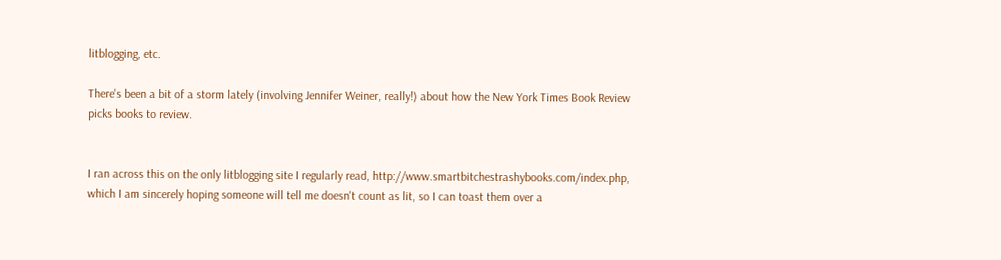litblogging, etc.

There's been a bit of a storm lately (involving Jennifer Weiner, really!) about how the New York Times Book Review picks books to review.


I ran across this on the only litblogging site I regularly read, http://www.smartbitchestrashybooks.com/index.php,
which I am sincerely hoping someone will tell me doesn't count as lit, so I can toast them over a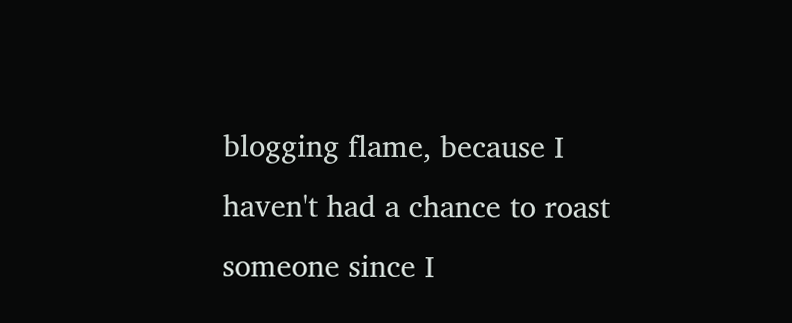blogging flame, because I haven't had a chance to roast someone since I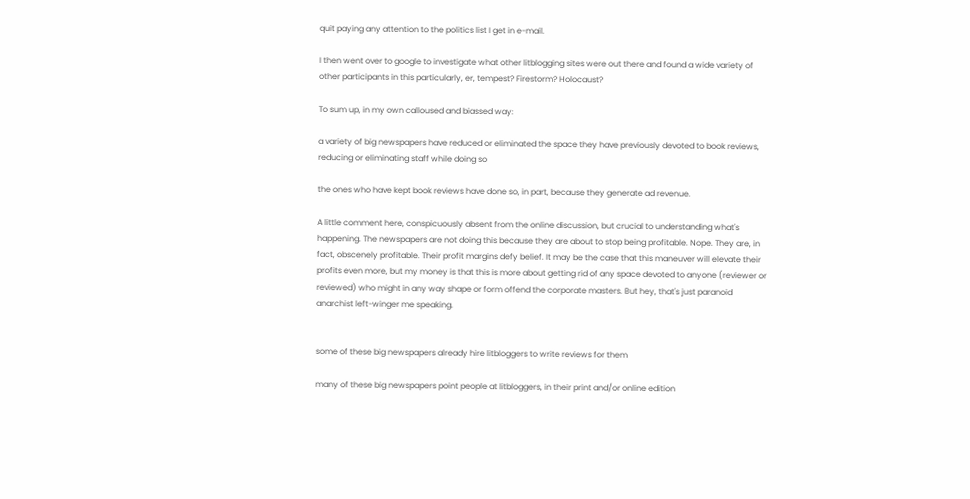quit paying any attention to the politics list I get in e-mail.

I then went over to google to investigate what other litblogging sites were out there and found a wide variety of other participants in this particularly, er, tempest? Firestorm? Holocaust?

To sum up, in my own calloused and biassed way:

a variety of big newspapers have reduced or eliminated the space they have previously devoted to book reviews, reducing or eliminating staff while doing so

the ones who have kept book reviews have done so, in part, because they generate ad revenue.

A little comment here, conspicuously absent from the online discussion, but crucial to understanding what's happening. The newspapers are not doing this because they are about to stop being profitable. Nope. They are, in fact, obscenely profitable. Their profit margins defy belief. It may be the case that this maneuver will elevate their profits even more, but my money is that this is more about getting rid of any space devoted to anyone (reviewer or reviewed) who might in any way shape or form offend the corporate masters. But hey, that's just paranoid anarchist left-winger me speaking.


some of these big newspapers already hire litbloggers to write reviews for them

many of these big newspapers point people at litbloggers, in their print and/or online edition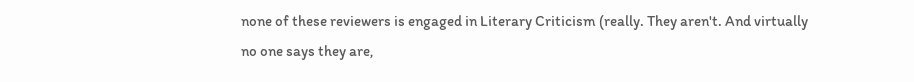none of these reviewers is engaged in Literary Criticism (really. They aren't. And virtually no one says they are,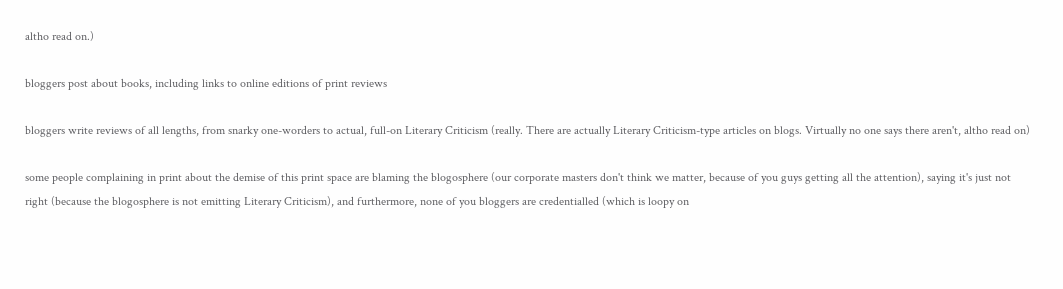altho read on.)

bloggers post about books, including links to online editions of print reviews

bloggers write reviews of all lengths, from snarky one-worders to actual, full-on Literary Criticism (really. There are actually Literary Criticism-type articles on blogs. Virtually no one says there aren't, altho read on)

some people complaining in print about the demise of this print space are blaming the blogosphere (our corporate masters don't think we matter, because of you guys getting all the attention), saying it's just not right (because the blogosphere is not emitting Literary Criticism), and furthermore, none of you bloggers are credentialled (which is loopy on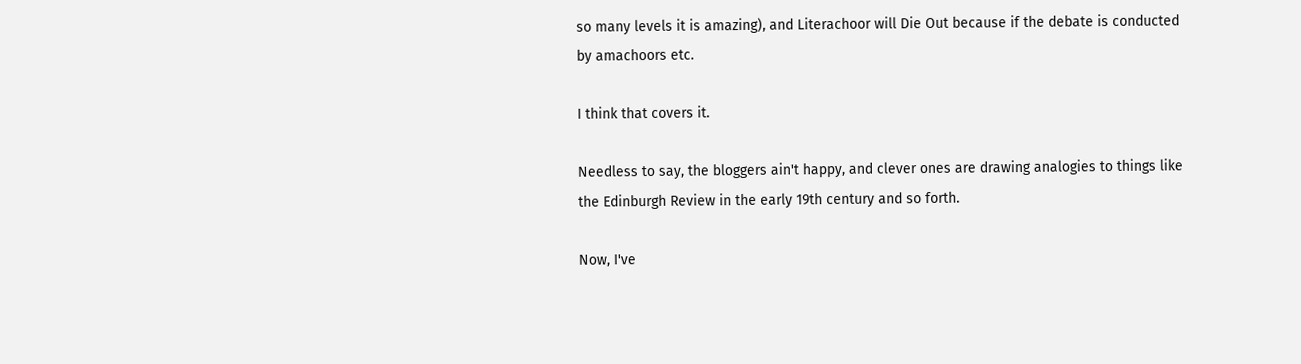so many levels it is amazing), and Literachoor will Die Out because if the debate is conducted by amachoors etc.

I think that covers it.

Needless to say, the bloggers ain't happy, and clever ones are drawing analogies to things like the Edinburgh Review in the early 19th century and so forth.

Now, I've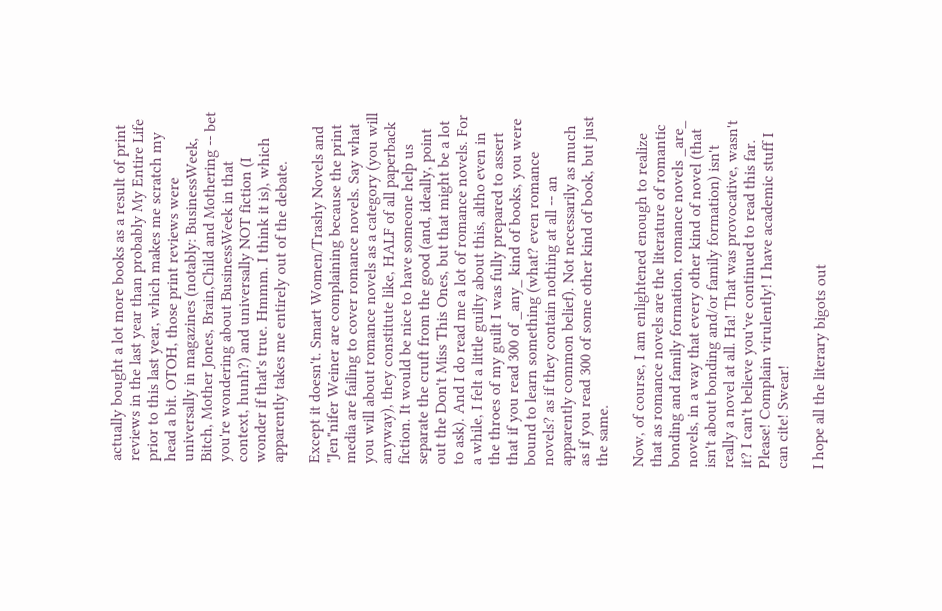actually bought a lot more books as a result of print reviews in the last year than probably My Entire Life prior to this last year, which makes me scratch my head a bit. OTOH, those print reviews were universally in magazines (notably: BusinessWeek, Bitch, Mother Jones, Brain,Child and Mothering -- bet you're wondering about BusinessWeek in that context, hunh?) and universally NOT fiction (I wonder if that's true. Hmmm. I think it is), which apparently takes me entirely out of the debate.

Except it doesn't. Smart Women/Trashy Novels and "Jen"nifer Weiner are complaining because the print media are failing to cover romance novels. Say what you will about romance novels as a category (you will anyway), they constitute like, HALF of all paperback fiction. It would be nice to have someone help us separate the cruft from the good (and, ideally, point out the Don't Miss This Ones, but that might be a lot to ask). And I do read me a lot of romance novels. For a while, I felt a little guilty about this, altho even in the throes of my guilt I was fully prepared to assert that if you read 300 of _any_ kind of books, you were bound to learn something (what? even romance novels? as if they contain nothing at all -- an apparently common belief). Not necessarily as much as if you read 300 of some other kind of book, but just the same.

Now, of course, I am enlightened enough to realize that as romance novels are the literature of romantic bonding and family formation, romance novels _are_ novels, in a way that every other kind of novel (that isn't about bonding and/or family formation) isn't really a novel at all. Ha! That was provocative, wasn't it? I can't believe you've continued to read this far. Please! Complain virulently! I have academic stuff I can cite! Swear!

I hope all the literary bigots out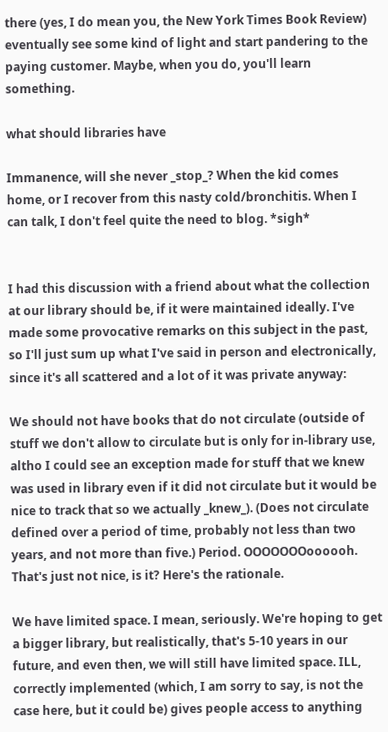there (yes, I do mean you, the New York Times Book Review) eventually see some kind of light and start pandering to the paying customer. Maybe, when you do, you'll learn something.

what should libraries have

Immanence, will she never _stop_? When the kid comes home, or I recover from this nasty cold/bronchitis. When I can talk, I don't feel quite the need to blog. *sigh*


I had this discussion with a friend about what the collection at our library should be, if it were maintained ideally. I've made some provocative remarks on this subject in the past, so I'll just sum up what I've said in person and electronically, since it's all scattered and a lot of it was private anyway:

We should not have books that do not circulate (outside of stuff we don't allow to circulate but is only for in-library use, altho I could see an exception made for stuff that we knew was used in library even if it did not circulate but it would be nice to track that so we actually _knew_). (Does not circulate defined over a period of time, probably not less than two years, and not more than five.) Period. OOOOOOOoooooh. That's just not nice, is it? Here's the rationale.

We have limited space. I mean, seriously. We're hoping to get a bigger library, but realistically, that's 5-10 years in our future, and even then, we will still have limited space. ILL, correctly implemented (which, I am sorry to say, is not the case here, but it could be) gives people access to anything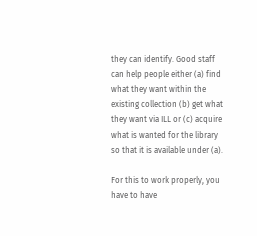they can identify. Good staff can help people either (a) find what they want within the existing collection (b) get what they want via ILL or (c) acquire what is wanted for the library so that it is available under (a).

For this to work properly, you have to have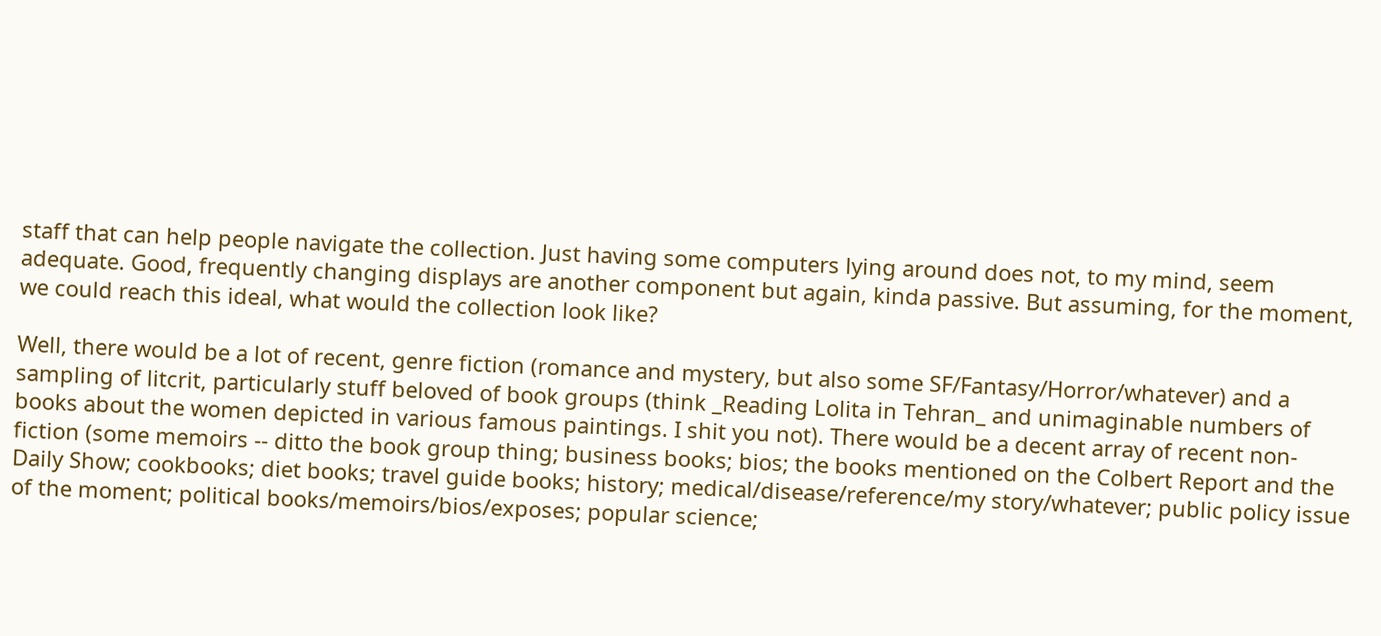staff that can help people navigate the collection. Just having some computers lying around does not, to my mind, seem adequate. Good, frequently changing displays are another component but again, kinda passive. But assuming, for the moment, we could reach this ideal, what would the collection look like?

Well, there would be a lot of recent, genre fiction (romance and mystery, but also some SF/Fantasy/Horror/whatever) and a sampling of litcrit, particularly stuff beloved of book groups (think _Reading Lolita in Tehran_ and unimaginable numbers of books about the women depicted in various famous paintings. I shit you not). There would be a decent array of recent non-fiction (some memoirs -- ditto the book group thing; business books; bios; the books mentioned on the Colbert Report and the Daily Show; cookbooks; diet books; travel guide books; history; medical/disease/reference/my story/whatever; public policy issue of the moment; political books/memoirs/bios/exposes; popular science;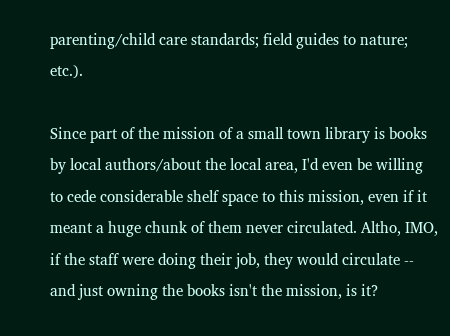parenting/child care standards; field guides to nature; etc.).

Since part of the mission of a small town library is books by local authors/about the local area, I'd even be willing to cede considerable shelf space to this mission, even if it meant a huge chunk of them never circulated. Altho, IMO, if the staff were doing their job, they would circulate -- and just owning the books isn't the mission, is it?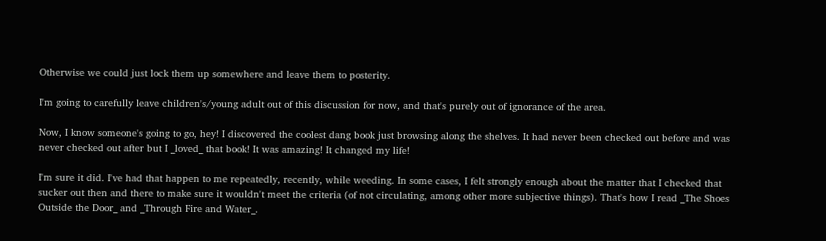Otherwise we could just lock them up somewhere and leave them to posterity.

I'm going to carefully leave children's/young adult out of this discussion for now, and that's purely out of ignorance of the area.

Now, I know someone's going to go, hey! I discovered the coolest dang book just browsing along the shelves. It had never been checked out before and was never checked out after but I _loved_ that book! It was amazing! It changed my life!

I'm sure it did. I've had that happen to me repeatedly, recently, while weeding. In some cases, I felt strongly enough about the matter that I checked that sucker out then and there to make sure it wouldn't meet the criteria (of not circulating, among other more subjective things). That's how I read _The Shoes Outside the Door_ and _Through Fire and Water_.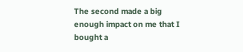The second made a big enough impact on me that I bought a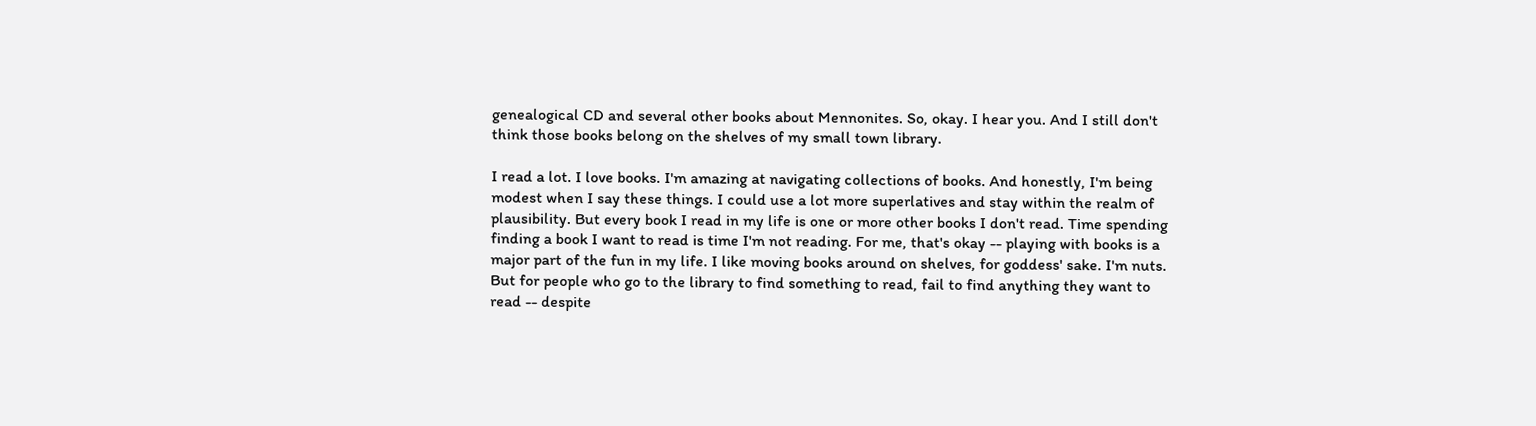genealogical CD and several other books about Mennonites. So, okay. I hear you. And I still don't think those books belong on the shelves of my small town library.

I read a lot. I love books. I'm amazing at navigating collections of books. And honestly, I'm being modest when I say these things. I could use a lot more superlatives and stay within the realm of plausibility. But every book I read in my life is one or more other books I don't read. Time spending finding a book I want to read is time I'm not reading. For me, that's okay -- playing with books is a major part of the fun in my life. I like moving books around on shelves, for goddess' sake. I'm nuts. But for people who go to the library to find something to read, fail to find anything they want to read -- despite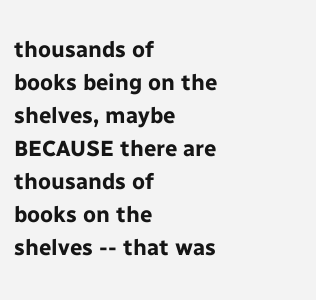thousands of books being on the shelves, maybe BECAUSE there are thousands of books on the shelves -- that was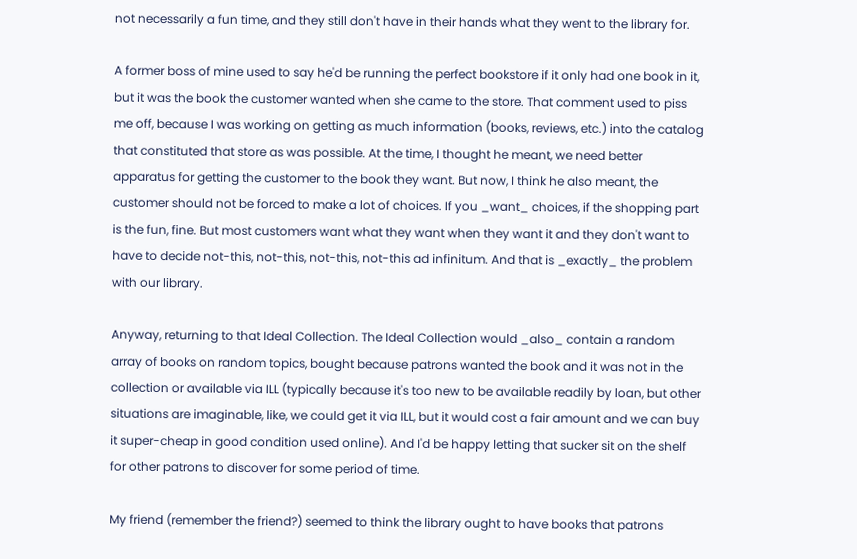not necessarily a fun time, and they still don't have in their hands what they went to the library for.

A former boss of mine used to say he'd be running the perfect bookstore if it only had one book in it, but it was the book the customer wanted when she came to the store. That comment used to piss me off, because I was working on getting as much information (books, reviews, etc.) into the catalog that constituted that store as was possible. At the time, I thought he meant, we need better apparatus for getting the customer to the book they want. But now, I think he also meant, the customer should not be forced to make a lot of choices. If you _want_ choices, if the shopping part is the fun, fine. But most customers want what they want when they want it and they don't want to have to decide not-this, not-this, not-this, not-this ad infinitum. And that is _exactly_ the problem with our library.

Anyway, returning to that Ideal Collection. The Ideal Collection would _also_ contain a random array of books on random topics, bought because patrons wanted the book and it was not in the collection or available via ILL (typically because it's too new to be available readily by loan, but other situations are imaginable, like, we could get it via ILL, but it would cost a fair amount and we can buy it super-cheap in good condition used online). And I'd be happy letting that sucker sit on the shelf for other patrons to discover for some period of time.

My friend (remember the friend?) seemed to think the library ought to have books that patrons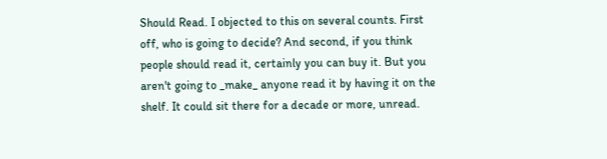Should Read. I objected to this on several counts. First off, who is going to decide? And second, if you think people should read it, certainly you can buy it. But you aren't going to _make_ anyone read it by having it on the shelf. It could sit there for a decade or more, unread.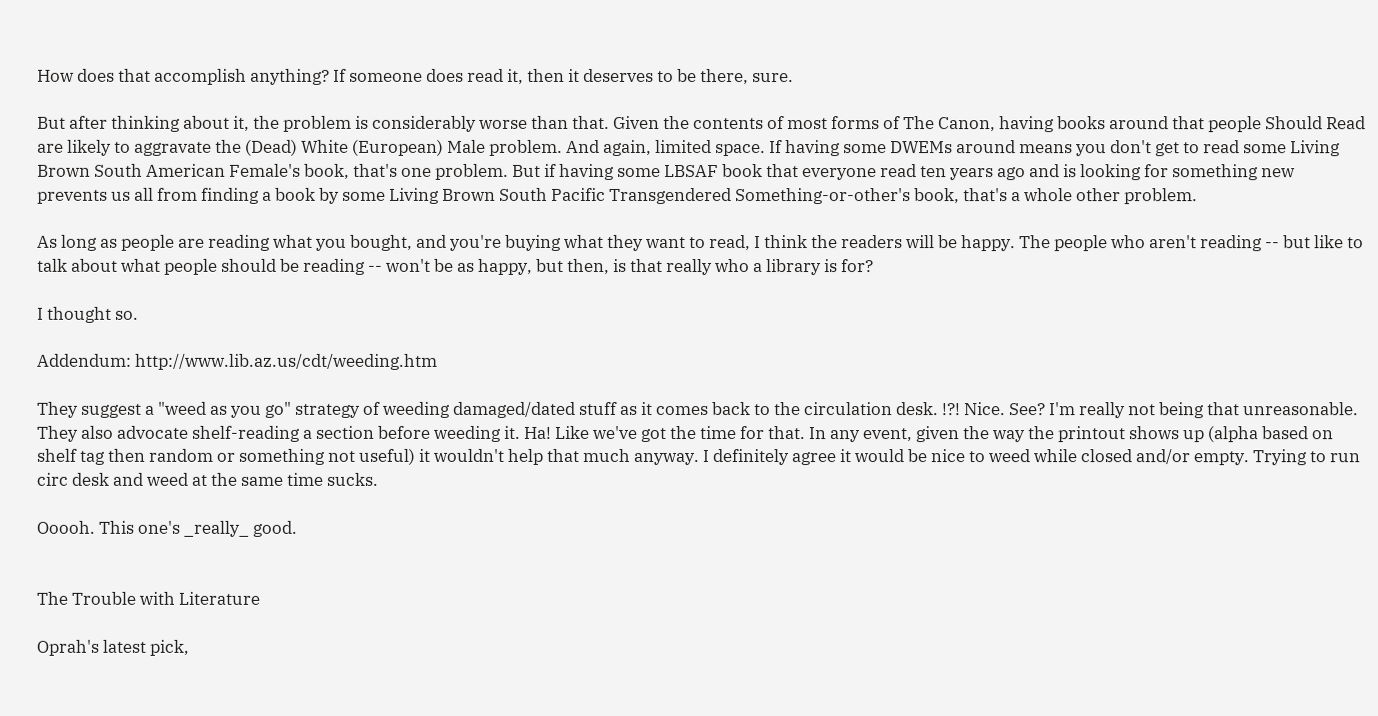How does that accomplish anything? If someone does read it, then it deserves to be there, sure.

But after thinking about it, the problem is considerably worse than that. Given the contents of most forms of The Canon, having books around that people Should Read are likely to aggravate the (Dead) White (European) Male problem. And again, limited space. If having some DWEMs around means you don't get to read some Living Brown South American Female's book, that's one problem. But if having some LBSAF book that everyone read ten years ago and is looking for something new prevents us all from finding a book by some Living Brown South Pacific Transgendered Something-or-other's book, that's a whole other problem.

As long as people are reading what you bought, and you're buying what they want to read, I think the readers will be happy. The people who aren't reading -- but like to talk about what people should be reading -- won't be as happy, but then, is that really who a library is for?

I thought so.

Addendum: http://www.lib.az.us/cdt/weeding.htm

They suggest a "weed as you go" strategy of weeding damaged/dated stuff as it comes back to the circulation desk. !?! Nice. See? I'm really not being that unreasonable. They also advocate shelf-reading a section before weeding it. Ha! Like we've got the time for that. In any event, given the way the printout shows up (alpha based on shelf tag then random or something not useful) it wouldn't help that much anyway. I definitely agree it would be nice to weed while closed and/or empty. Trying to run circ desk and weed at the same time sucks.

Ooooh. This one's _really_ good.


The Trouble with Literature

Oprah's latest pick,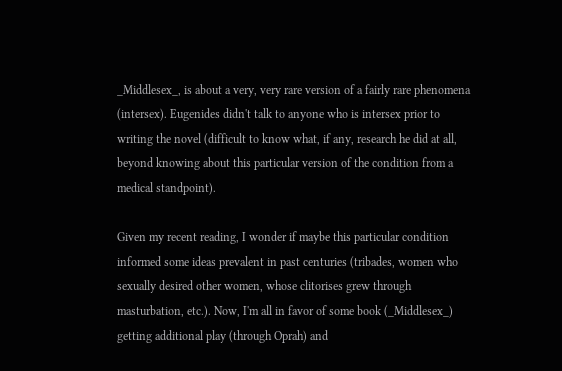_Middlesex_, is about a very, very rare version of a fairly rare phenomena (intersex). Eugenides didn't talk to anyone who is intersex prior to writing the novel (difficult to know what, if any, research he did at all, beyond knowing about this particular version of the condition from a medical standpoint).

Given my recent reading, I wonder if maybe this particular condition informed some ideas prevalent in past centuries (tribades, women who sexually desired other women, whose clitorises grew through masturbation, etc.). Now, I'm all in favor of some book (_Middlesex_) getting additional play (through Oprah) and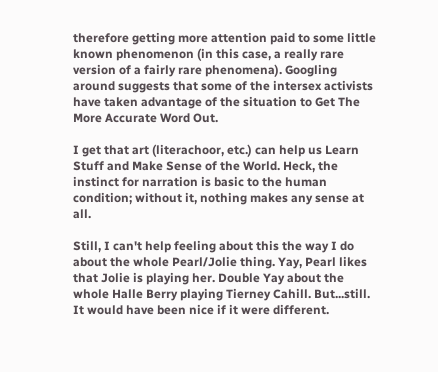therefore getting more attention paid to some little known phenomenon (in this case, a really rare version of a fairly rare phenomena). Googling around suggests that some of the intersex activists have taken advantage of the situation to Get The More Accurate Word Out.

I get that art (literachoor, etc.) can help us Learn Stuff and Make Sense of the World. Heck, the instinct for narration is basic to the human condition; without it, nothing makes any sense at all.

Still, I can't help feeling about this the way I do about the whole Pearl/Jolie thing. Yay, Pearl likes that Jolie is playing her. Double Yay about the whole Halle Berry playing Tierney Cahill. But...still. It would have been nice if it were different.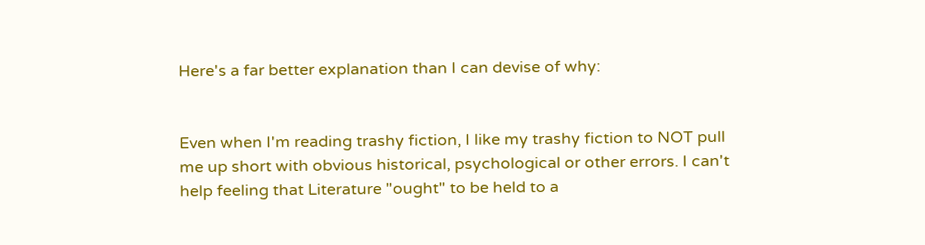Here's a far better explanation than I can devise of why:


Even when I'm reading trashy fiction, I like my trashy fiction to NOT pull me up short with obvious historical, psychological or other errors. I can't help feeling that Literature "ought" to be held to a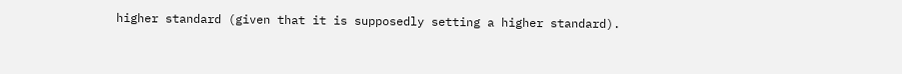higher standard (given that it is supposedly setting a higher standard).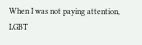When I was not paying attention, LGBT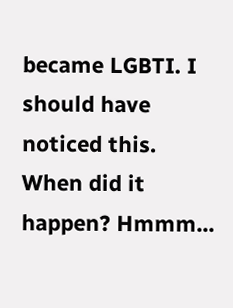became LGBTI. I should have noticed this. When did it happen? Hmmm...